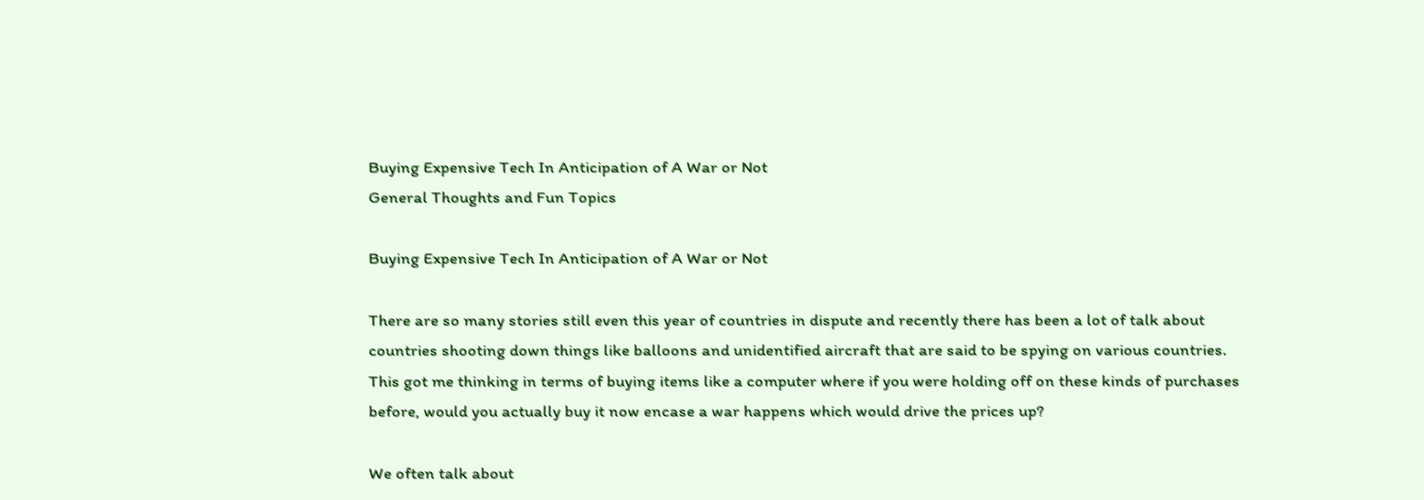Buying Expensive Tech In Anticipation of A War or Not
General Thoughts and Fun Topics

Buying Expensive Tech In Anticipation of A War or Not

There are so many stories still even this year of countries in dispute and recently there has been a lot of talk about countries shooting down things like balloons and unidentified aircraft that are said to be spying on various countries. This got me thinking in terms of buying items like a computer where if you were holding off on these kinds of purchases before, would you actually buy it now encase a war happens which would drive the prices up?

We often talk about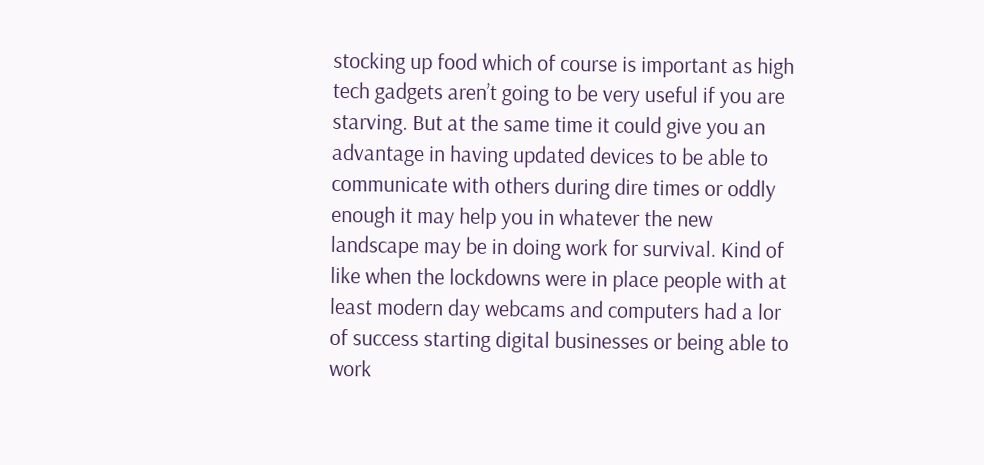stocking up food which of course is important as high tech gadgets aren’t going to be very useful if you are starving. But at the same time it could give you an advantage in having updated devices to be able to communicate with others during dire times or oddly enough it may help you in whatever the new landscape may be in doing work for survival. Kind of like when the lockdowns were in place people with at least modern day webcams and computers had a lor of success starting digital businesses or being able to work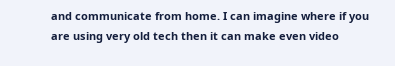and communicate from home. I can imagine where if you are using very old tech then it can make even video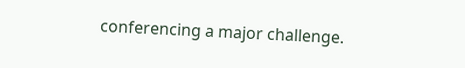conferencing a major challenge.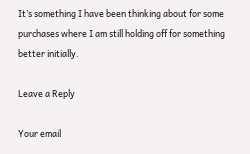It’s something I have been thinking about for some purchases where I am still holding off for something better initially.

Leave a Reply

Your email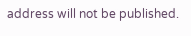address will not be published.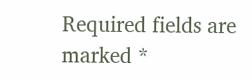Required fields are marked *